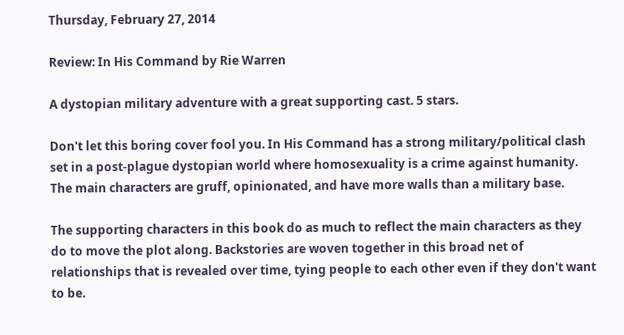Thursday, February 27, 2014

Review: In His Command by Rie Warren

A dystopian military adventure with a great supporting cast. 5 stars.

Don't let this boring cover fool you. In His Command has a strong military/political clash set in a post-plague dystopian world where homosexuality is a crime against humanity. The main characters are gruff, opinionated, and have more walls than a military base.

The supporting characters in this book do as much to reflect the main characters as they do to move the plot along. Backstories are woven together in this broad net of relationships that is revealed over time, tying people to each other even if they don't want to be.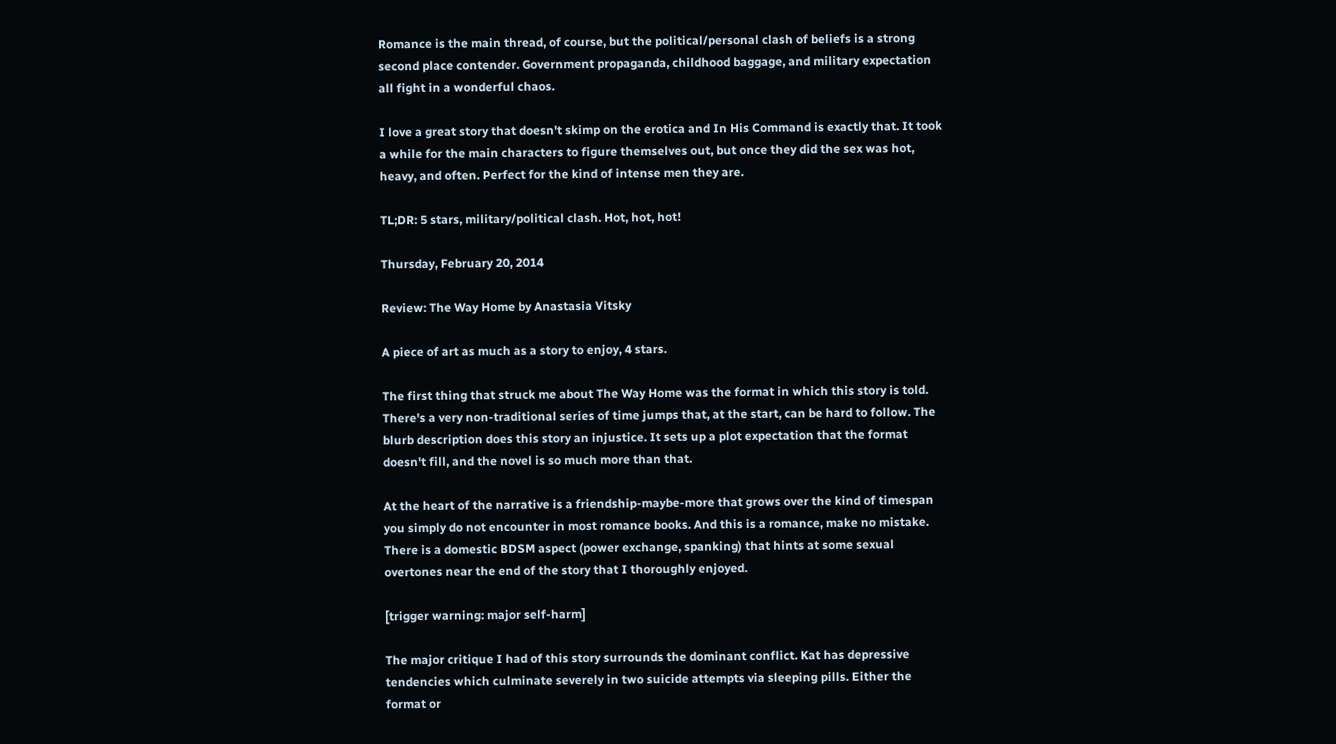Romance is the main thread, of course, but the political/personal clash of beliefs is a strong second place contender. Government propaganda, childhood baggage, and military expectation all fight in a wonderful chaos.

I love a great story that doesn't skimp on the erotica and In His Command is exactly that. It took a while for the main characters to figure themselves out, but once they did the sex was hot, heavy, and often. Perfect for the kind of intense men they are.

TL;DR: 5 stars, military/political clash. Hot, hot, hot!

Thursday, February 20, 2014

Review: The Way Home by Anastasia Vitsky

A piece of art as much as a story to enjoy, 4 stars.

The first thing that struck me about The Way Home was the format in which this story is told. There's a very non-traditional series of time jumps that, at the start, can be hard to follow. The blurb description does this story an injustice. It sets up a plot expectation that the format doesn't fill, and the novel is so much more than that.

At the heart of the narrative is a friendship-maybe-more that grows over the kind of timespan you simply do not encounter in most romance books. And this is a romance, make no mistake. There is a domestic BDSM aspect (power exchange, spanking) that hints at some sexual overtones near the end of the story that I thoroughly enjoyed.

[trigger warning: major self-harm]

The major critique I had of this story surrounds the dominant conflict. Kat has depressive tendencies which culminate severely in two suicide attempts via sleeping pills. Either the format or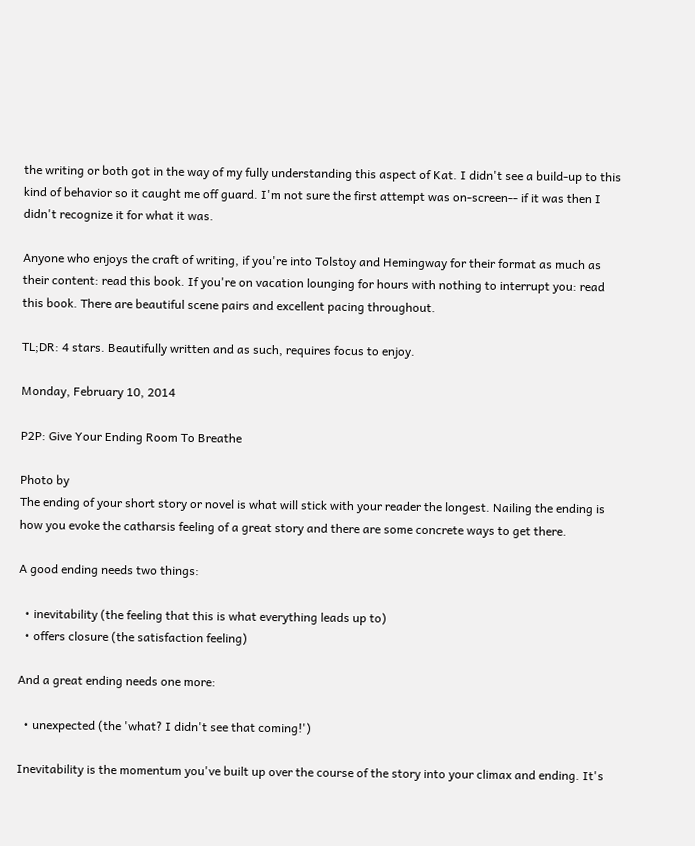the writing or both got in the way of my fully understanding this aspect of Kat. I didn't see a build-up to this kind of behavior so it caught me off guard. I'm not sure the first attempt was on-screen-- if it was then I didn't recognize it for what it was.

Anyone who enjoys the craft of writing, if you're into Tolstoy and Hemingway for their format as much as their content: read this book. If you're on vacation lounging for hours with nothing to interrupt you: read this book. There are beautiful scene pairs and excellent pacing throughout.

TL;DR: 4 stars. Beautifully written and as such, requires focus to enjoy.

Monday, February 10, 2014

P2P: Give Your Ending Room To Breathe

Photo by
The ending of your short story or novel is what will stick with your reader the longest. Nailing the ending is how you evoke the catharsis feeling of a great story and there are some concrete ways to get there.

A good ending needs two things:

  • inevitability (the feeling that this is what everything leads up to)
  • offers closure (the satisfaction feeling)

And a great ending needs one more:

  • unexpected (the 'what? I didn't see that coming!')

Inevitability is the momentum you've built up over the course of the story into your climax and ending. It's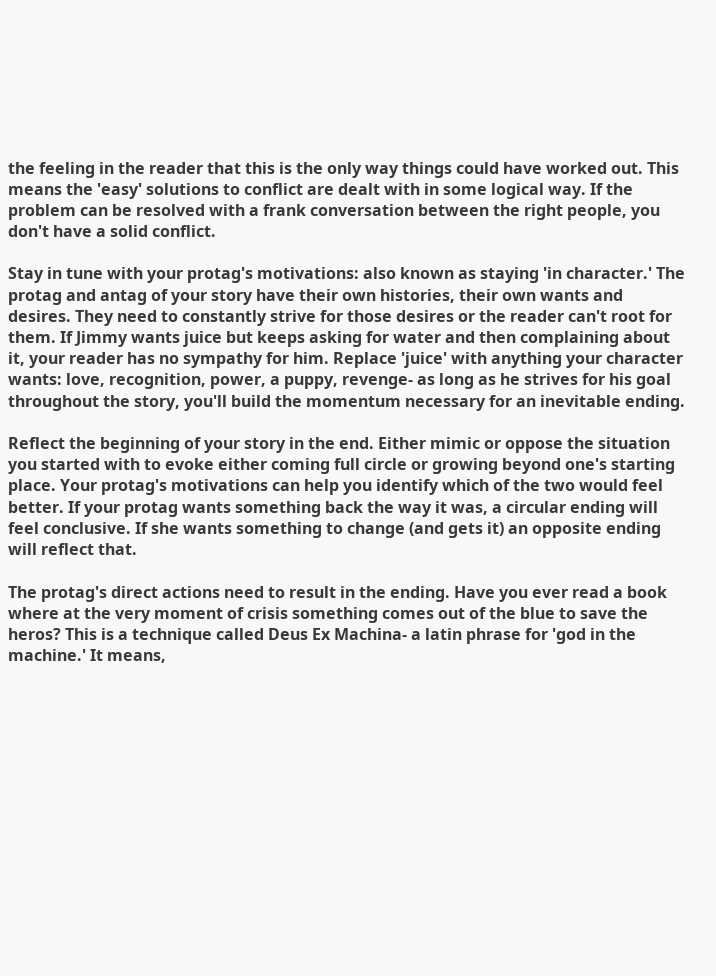the feeling in the reader that this is the only way things could have worked out. This means the 'easy' solutions to conflict are dealt with in some logical way. If the problem can be resolved with a frank conversation between the right people, you don't have a solid conflict.

Stay in tune with your protag's motivations: also known as staying 'in character.' The protag and antag of your story have their own histories, their own wants and desires. They need to constantly strive for those desires or the reader can't root for them. If Jimmy wants juice but keeps asking for water and then complaining about it, your reader has no sympathy for him. Replace 'juice' with anything your character wants: love, recognition, power, a puppy, revenge- as long as he strives for his goal throughout the story, you'll build the momentum necessary for an inevitable ending.

Reflect the beginning of your story in the end. Either mimic or oppose the situation you started with to evoke either coming full circle or growing beyond one's starting place. Your protag's motivations can help you identify which of the two would feel better. If your protag wants something back the way it was, a circular ending will feel conclusive. If she wants something to change (and gets it) an opposite ending will reflect that.

The protag's direct actions need to result in the ending. Have you ever read a book where at the very moment of crisis something comes out of the blue to save the heros? This is a technique called Deus Ex Machina- a latin phrase for 'god in the machine.' It means,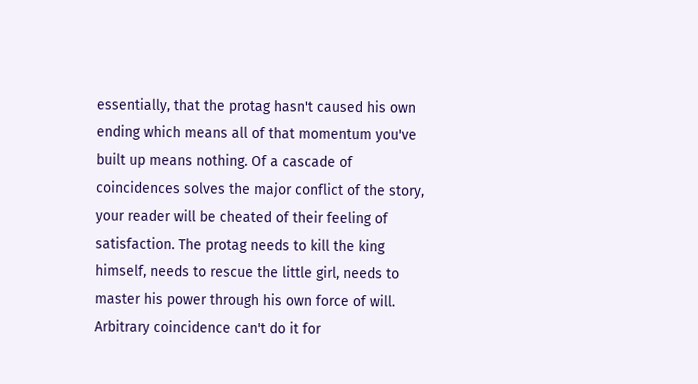essentially, that the protag hasn't caused his own ending which means all of that momentum you've built up means nothing. Of a cascade of coincidences solves the major conflict of the story, your reader will be cheated of their feeling of satisfaction. The protag needs to kill the king himself, needs to rescue the little girl, needs to master his power through his own force of will. Arbitrary coincidence can't do it for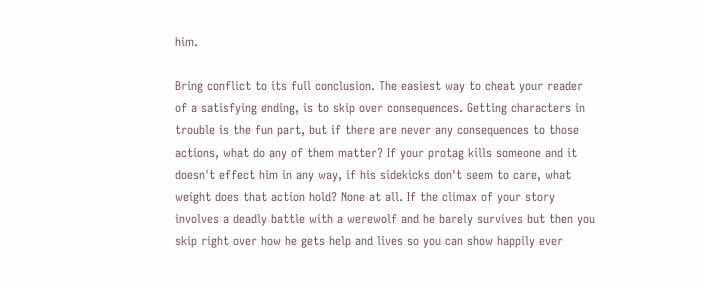him.

Bring conflict to its full conclusion. The easiest way to cheat your reader of a satisfying ending, is to skip over consequences. Getting characters in trouble is the fun part, but if there are never any consequences to those actions, what do any of them matter? If your protag kills someone and it doesn't effect him in any way, if his sidekicks don't seem to care, what weight does that action hold? None at all. If the climax of your story involves a deadly battle with a werewolf and he barely survives but then you skip right over how he gets help and lives so you can show happily ever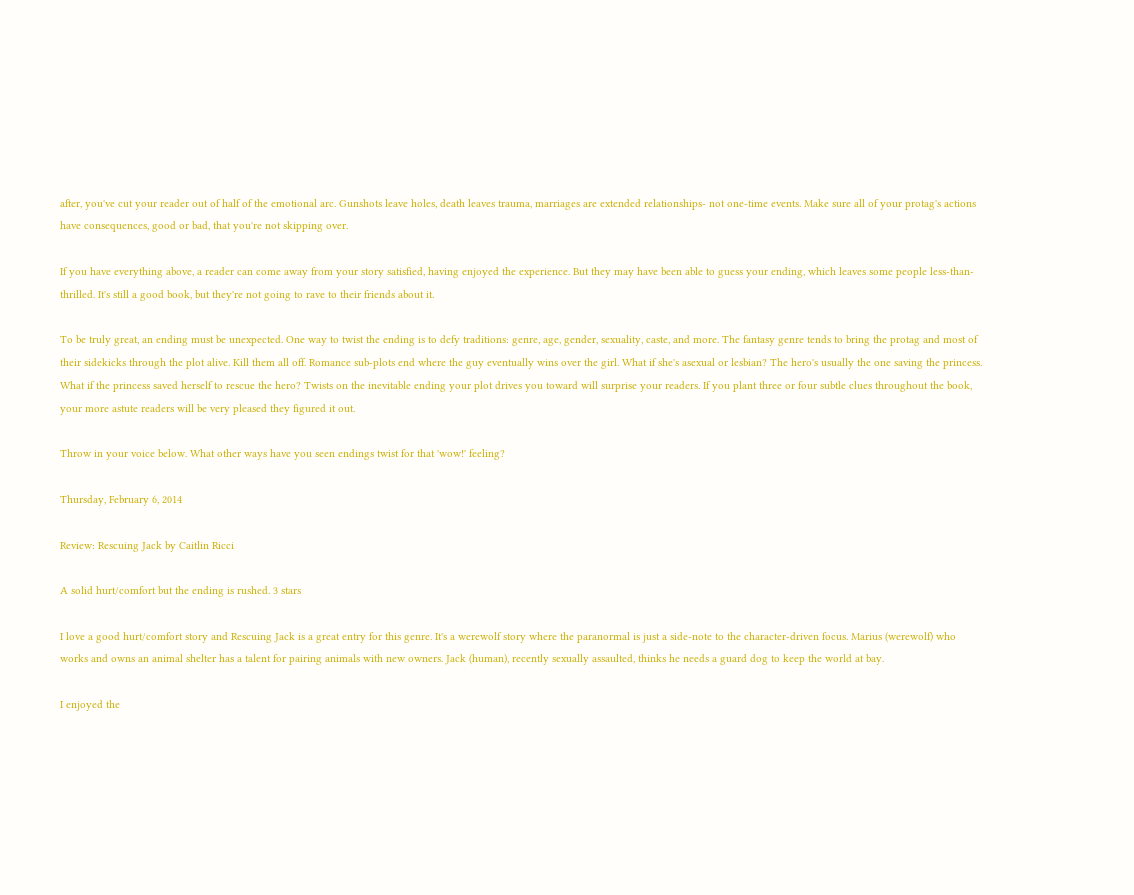after, you've cut your reader out of half of the emotional arc. Gunshots leave holes, death leaves trauma, marriages are extended relationships- not one-time events. Make sure all of your protag's actions have consequences, good or bad, that you're not skipping over.

If you have everything above, a reader can come away from your story satisfied, having enjoyed the experience. But they may have been able to guess your ending, which leaves some people less-than-thrilled. It's still a good book, but they're not going to rave to their friends about it.

To be truly great, an ending must be unexpected. One way to twist the ending is to defy traditions: genre, age, gender, sexuality, caste, and more. The fantasy genre tends to bring the protag and most of their sidekicks through the plot alive. Kill them all off. Romance sub-plots end where the guy eventually wins over the girl. What if she's asexual or lesbian? The hero's usually the one saving the princess. What if the princess saved herself to rescue the hero? Twists on the inevitable ending your plot drives you toward will surprise your readers. If you plant three or four subtle clues throughout the book, your more astute readers will be very pleased they figured it out.

Throw in your voice below. What other ways have you seen endings twist for that 'wow!' feeling?

Thursday, February 6, 2014

Review: Rescuing Jack by Caitlin Ricci

A solid hurt/comfort but the ending is rushed. 3 stars

I love a good hurt/comfort story and Rescuing Jack is a great entry for this genre. It's a werewolf story where the paranormal is just a side-note to the character-driven focus. Marius (werewolf) who works and owns an animal shelter has a talent for pairing animals with new owners. Jack (human), recently sexually assaulted, thinks he needs a guard dog to keep the world at bay.

I enjoyed the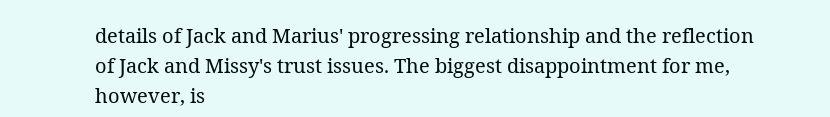details of Jack and Marius' progressing relationship and the reflection of Jack and Missy's trust issues. The biggest disappointment for me, however, is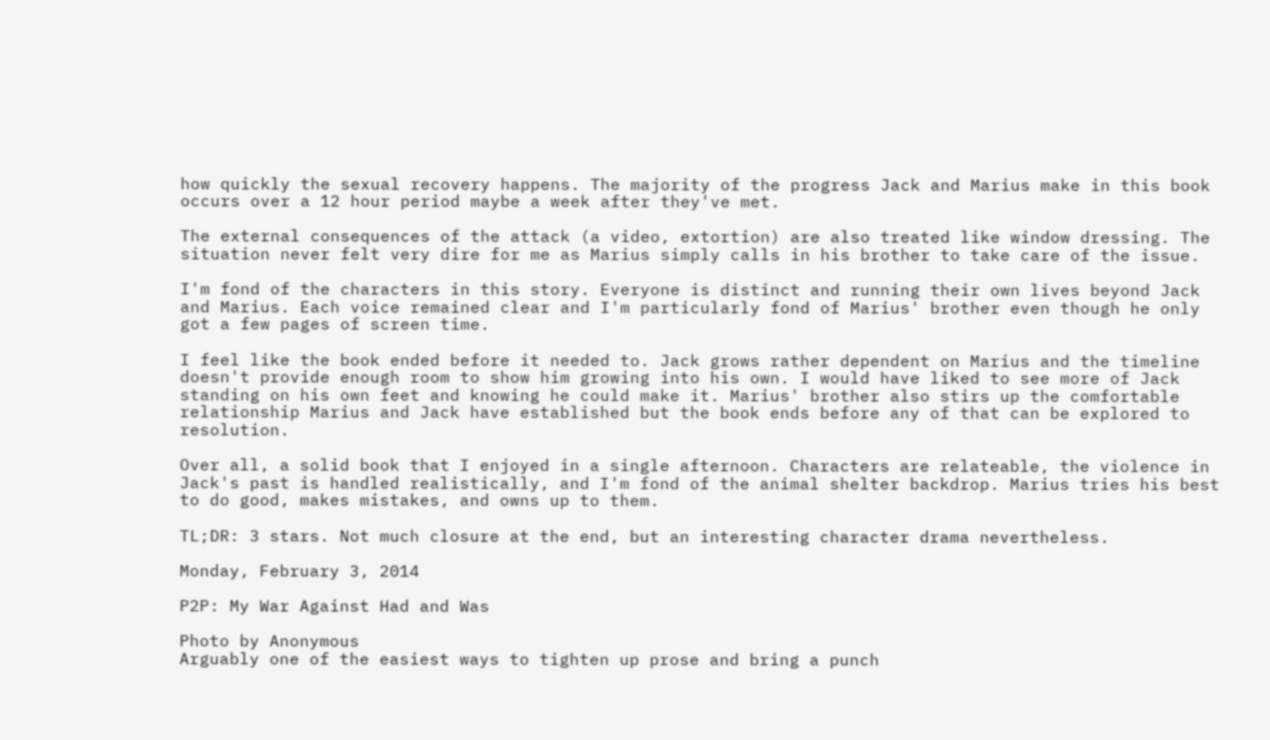how quickly the sexual recovery happens. The majority of the progress Jack and Marius make in this book occurs over a 12 hour period maybe a week after they've met.

The external consequences of the attack (a video, extortion) are also treated like window dressing. The situation never felt very dire for me as Marius simply calls in his brother to take care of the issue.

I'm fond of the characters in this story. Everyone is distinct and running their own lives beyond Jack and Marius. Each voice remained clear and I'm particularly fond of Marius' brother even though he only got a few pages of screen time.

I feel like the book ended before it needed to. Jack grows rather dependent on Marius and the timeline doesn't provide enough room to show him growing into his own. I would have liked to see more of Jack standing on his own feet and knowing he could make it. Marius' brother also stirs up the comfortable relationship Marius and Jack have established but the book ends before any of that can be explored to resolution.

Over all, a solid book that I enjoyed in a single afternoon. Characters are relateable, the violence in Jack's past is handled realistically, and I'm fond of the animal shelter backdrop. Marius tries his best to do good, makes mistakes, and owns up to them.

TL;DR: 3 stars. Not much closure at the end, but an interesting character drama nevertheless.

Monday, February 3, 2014

P2P: My War Against Had and Was

Photo by Anonymous
Arguably one of the easiest ways to tighten up prose and bring a punch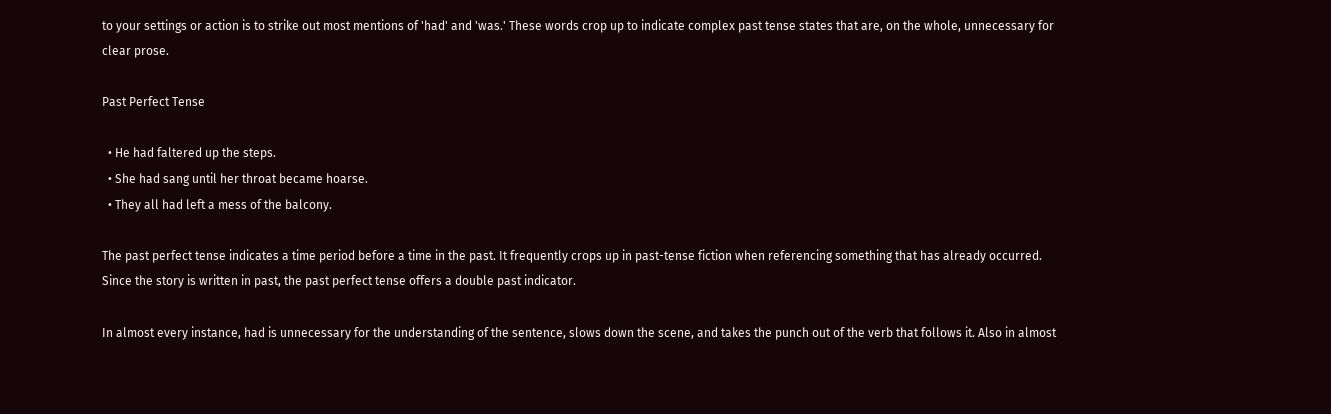to your settings or action is to strike out most mentions of 'had' and 'was.' These words crop up to indicate complex past tense states that are, on the whole, unnecessary for clear prose.

Past Perfect Tense

  • He had faltered up the steps.
  • She had sang until her throat became hoarse.
  • They all had left a mess of the balcony.

The past perfect tense indicates a time period before a time in the past. It frequently crops up in past-tense fiction when referencing something that has already occurred. Since the story is written in past, the past perfect tense offers a double past indicator.

In almost every instance, had is unnecessary for the understanding of the sentence, slows down the scene, and takes the punch out of the verb that follows it. Also in almost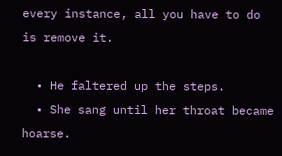every instance, all you have to do is remove it.

  • He faltered up the steps.
  • She sang until her throat became hoarse.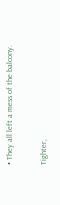• They all left a mess of the balcony.

Tighter,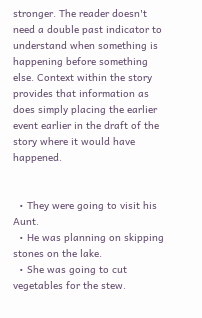stronger. The reader doesn't need a double past indicator to understand when something is happening before something else. Context within the story provides that information as does simply placing the earlier event earlier in the draft of the story where it would have happened.


  • They were going to visit his Aunt.
  • He was planning on skipping stones on the lake.
  • She was going to cut vegetables for the stew.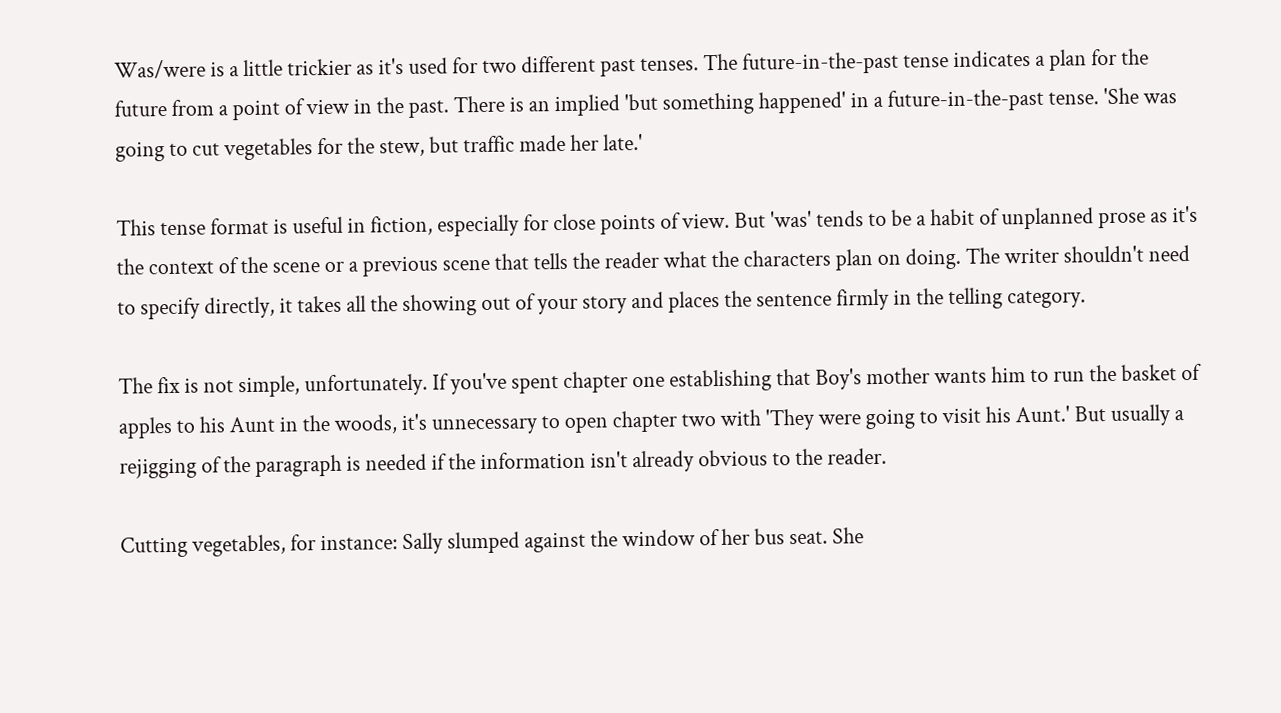Was/were is a little trickier as it's used for two different past tenses. The future-in-the-past tense indicates a plan for the future from a point of view in the past. There is an implied 'but something happened' in a future-in-the-past tense. 'She was going to cut vegetables for the stew, but traffic made her late.'

This tense format is useful in fiction, especially for close points of view. But 'was' tends to be a habit of unplanned prose as it's the context of the scene or a previous scene that tells the reader what the characters plan on doing. The writer shouldn't need to specify directly, it takes all the showing out of your story and places the sentence firmly in the telling category.

The fix is not simple, unfortunately. If you've spent chapter one establishing that Boy's mother wants him to run the basket of apples to his Aunt in the woods, it's unnecessary to open chapter two with 'They were going to visit his Aunt.' But usually a rejigging of the paragraph is needed if the information isn't already obvious to the reader.

Cutting vegetables, for instance: Sally slumped against the window of her bus seat. She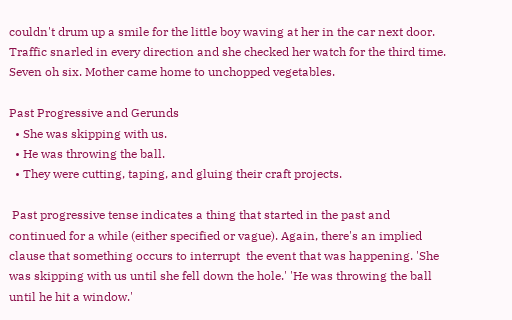couldn't drum up a smile for the little boy waving at her in the car next door. Traffic snarled in every direction and she checked her watch for the third time. Seven oh six. Mother came home to unchopped vegetables.

Past Progressive and Gerunds
  • She was skipping with us.
  • He was throwing the ball.
  • They were cutting, taping, and gluing their craft projects.

 Past progressive tense indicates a thing that started in the past and continued for a while (either specified or vague). Again, there's an implied clause that something occurs to interrupt  the event that was happening. 'She was skipping with us until she fell down the hole.' 'He was throwing the ball until he hit a window.'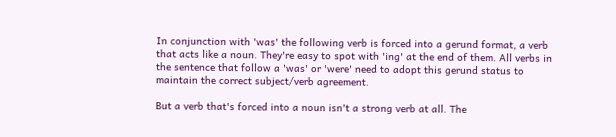In conjunction with 'was' the following verb is forced into a gerund format, a verb that acts like a noun. They're easy to spot with 'ing' at the end of them. All verbs in the sentence that follow a 'was' or 'were' need to adopt this gerund status to maintain the correct subject/verb agreement.

But a verb that's forced into a noun isn't a strong verb at all. The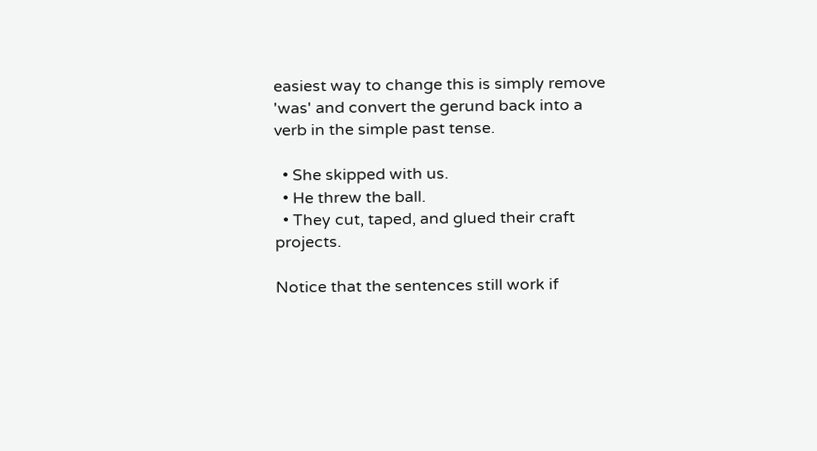easiest way to change this is simply remove 'was' and convert the gerund back into a verb in the simple past tense.

  • She skipped with us.
  • He threw the ball.
  • They cut, taped, and glued their craft projects.

Notice that the sentences still work if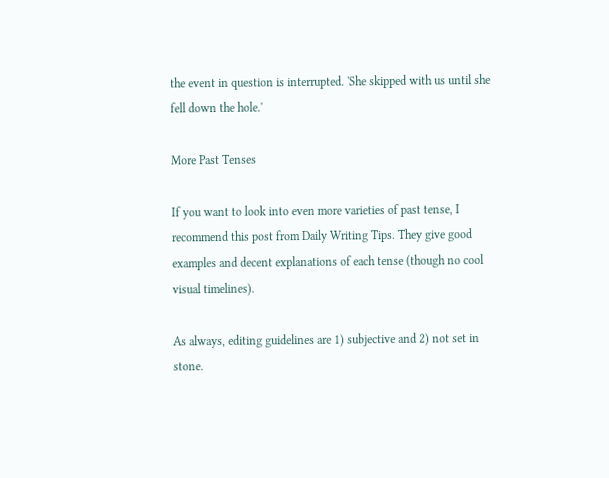the event in question is interrupted. 'She skipped with us until she fell down the hole.'

More Past Tenses

If you want to look into even more varieties of past tense, I recommend this post from Daily Writing Tips. They give good examples and decent explanations of each tense (though no cool visual timelines).

As always, editing guidelines are 1) subjective and 2) not set in stone.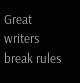Great writers break rules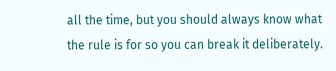all the time, but you should always know what the rule is for so you can break it deliberately.